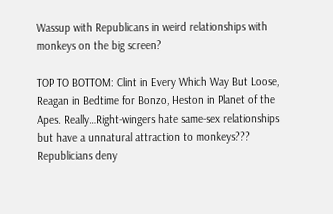Wassup with Republicans in weird relationships with monkeys on the big screen?

TOP TO BOTTOM: Clint in Every Which Way But Loose, Reagan in Bedtime for Bonzo, Heston in Planet of the Apes. Really…Right-wingers hate same-sex relationships but have a unnatural attraction to monkeys??? Republicians deny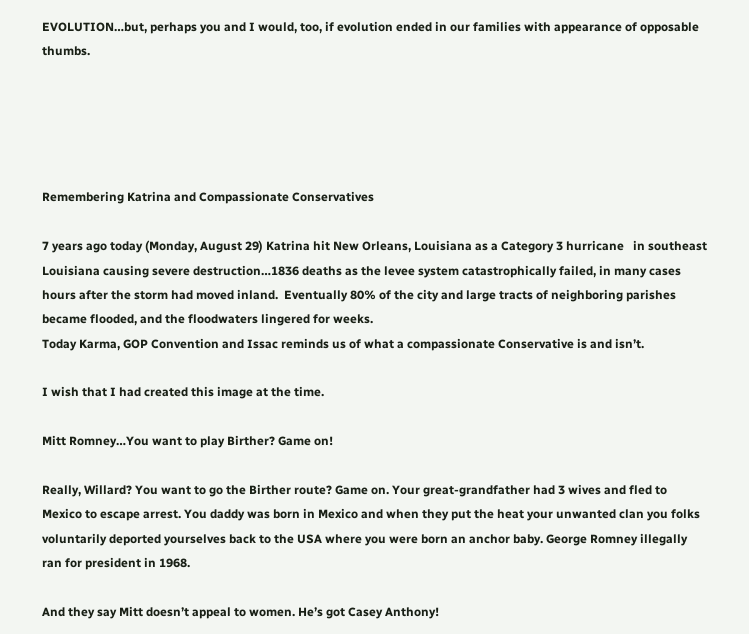EVOLUTION…but, perhaps you and I would, too, if evolution ended in our families with appearance of opposable thumbs.





Remembering Katrina and Compassionate Conservatives

7 years ago today (Monday, August 29) Katrina hit New Orleans, Louisiana as a Category 3 hurricane   in southeast Louisiana causing severe destruction…1836 deaths as the levee system catastrophically failed, in many cases hours after the storm had moved inland.  Eventually 80% of the city and large tracts of neighboring parishes became flooded, and the floodwaters lingered for weeks.
Today Karma, GOP Convention and Issac reminds us of what a compassionate Conservative is and isn’t.

I wish that I had created this image at the time.

Mitt Romney…You want to play Birther? Game on!

Really, Willard? You want to go the Birther route? Game on. Your great-grandfather had 3 wives and fled to Mexico to escape arrest. You daddy was born in Mexico and when they put the heat your unwanted clan you folks voluntarily deported yourselves back to the USA where you were born an anchor baby. George Romney illegally ran for president in 1968.

And they say Mitt doesn’t appeal to women. He’s got Casey Anthony!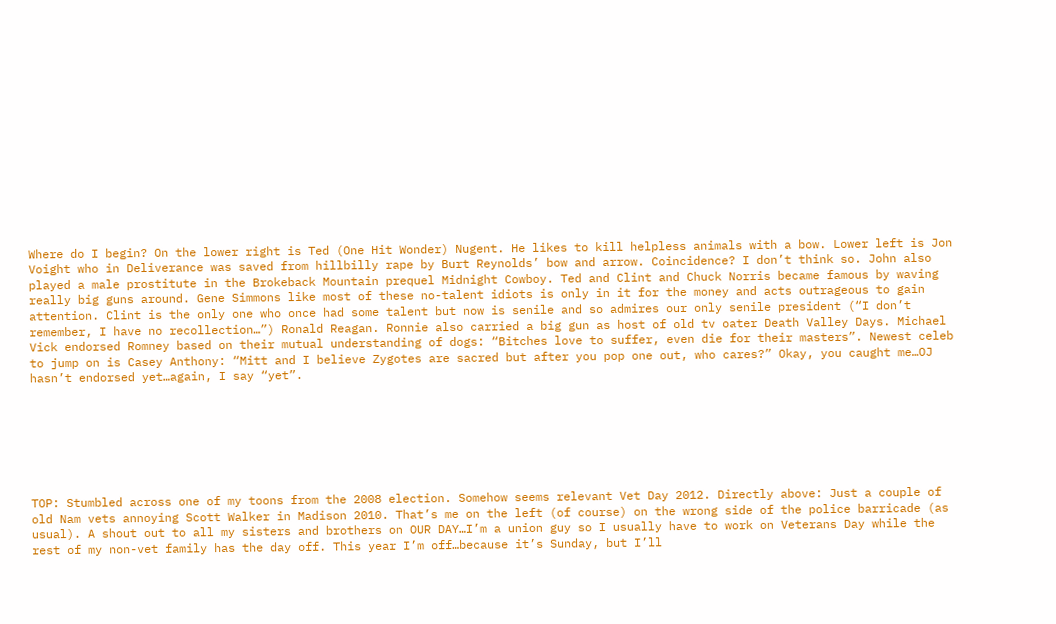Where do I begin? On the lower right is Ted (One Hit Wonder) Nugent. He likes to kill helpless animals with a bow. Lower left is Jon Voight who in Deliverance was saved from hillbilly rape by Burt Reynolds’ bow and arrow. Coincidence? I don’t think so. John also played a male prostitute in the Brokeback Mountain prequel Midnight Cowboy. Ted and Clint and Chuck Norris became famous by waving really big guns around. Gene Simmons like most of these no-talent idiots is only in it for the money and acts outrageous to gain attention. Clint is the only one who once had some talent but now is senile and so admires our only senile president (“I don’t remember, I have no recollection…”) Ronald Reagan. Ronnie also carried a big gun as host of old tv oater Death Valley Days. Michael Vick endorsed Romney based on their mutual understanding of dogs: “Bitches love to suffer, even die for their masters”. Newest celeb to jump on is Casey Anthony: “Mitt and I believe Zygotes are sacred but after you pop one out, who cares?” Okay, you caught me…OJ hasn’t endorsed yet…again, I say “yet”.







TOP: Stumbled across one of my toons from the 2008 election. Somehow seems relevant Vet Day 2012. Directly above: Just a couple of old Nam vets annoying Scott Walker in Madison 2010. That’s me on the left (of course) on the wrong side of the police barricade (as usual). A shout out to all my sisters and brothers on OUR DAY…I’m a union guy so I usually have to work on Veterans Day while the rest of my non-vet family has the day off. This year I’m off…because it’s Sunday, but I’ll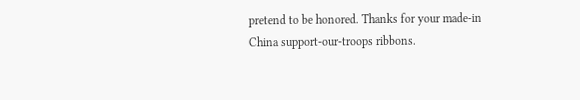pretend to be honored. Thanks for your made-in China support-our-troops ribbons.